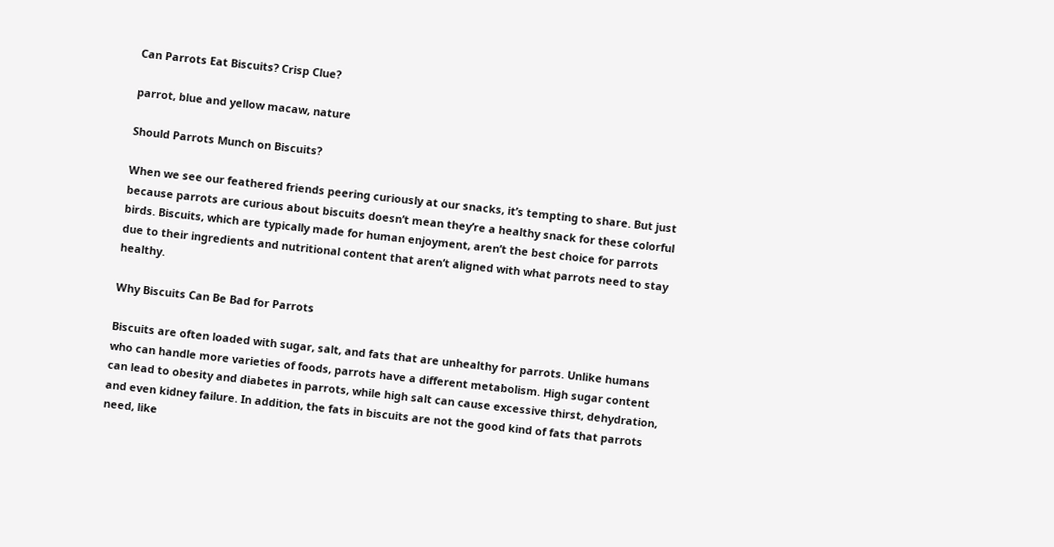Can Parrots Eat Biscuits? Crisp Clue?

parrot, blue and yellow macaw, nature

Should Parrots Munch on Biscuits?

When we see our feathered friends peering curiously at our snacks, it’s tempting to share. But just because parrots are curious about biscuits doesn’t mean they’re a healthy snack for these colorful birds. Biscuits, which are typically made for human enjoyment, aren’t the best choice for parrots due to their ingredients and nutritional content that aren’t aligned with what parrots need to stay healthy.

Why Biscuits Can Be Bad for Parrots

Biscuits are often loaded with sugar, salt, and fats that are unhealthy for parrots. Unlike humans who can handle more varieties of foods, parrots have a different metabolism. High sugar content can lead to obesity and diabetes in parrots, while high salt can cause excessive thirst, dehydration, and even kidney failure. In addition, the fats in biscuits are not the good kind of fats that parrots need, like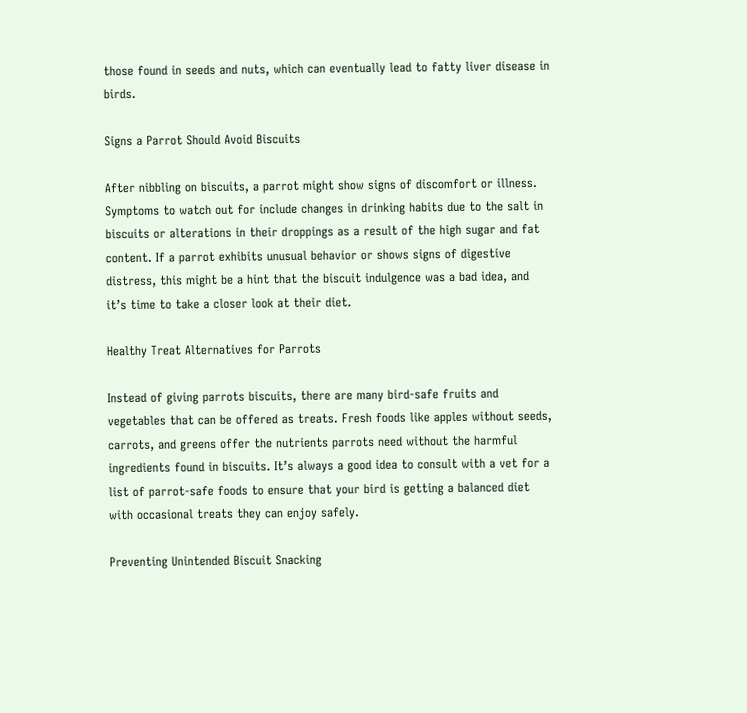those found in seeds and nuts, which can eventually lead to fatty liver disease in birds.

Signs a Parrot Should Avoid Biscuits

After nibbling on biscuits, a parrot might show signs of discomfort or illness. Symptoms to watch out for include changes in drinking habits due to the salt in biscuits or alterations in their droppings as a result of the high sugar and fat content. If a parrot exhibits unusual behavior or shows signs of digestive distress, this might be a hint that the biscuit indulgence was a bad idea, and it’s time to take a closer look at their diet.

Healthy Treat Alternatives for Parrots

Instead of giving parrots biscuits, there are many bird-safe fruits and vegetables that can be offered as treats. Fresh foods like apples without seeds, carrots, and greens offer the nutrients parrots need without the harmful ingredients found in biscuits. It’s always a good idea to consult with a vet for a list of parrot-safe foods to ensure that your bird is getting a balanced diet with occasional treats they can enjoy safely.

Preventing Unintended Biscuit Snacking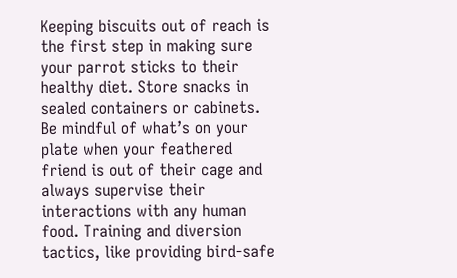Keeping biscuits out of reach is the first step in making sure your parrot sticks to their healthy diet. Store snacks in sealed containers or cabinets. Be mindful of what’s on your plate when your feathered friend is out of their cage and always supervise their interactions with any human food. Training and diversion tactics, like providing bird-safe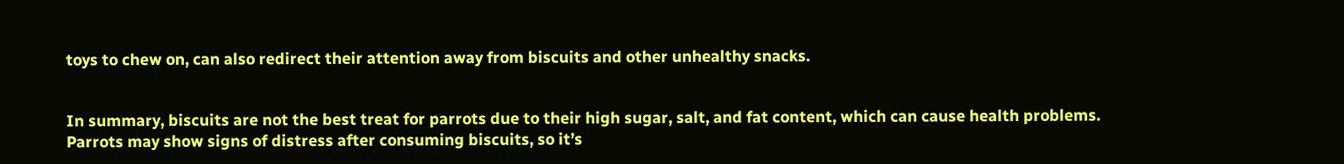toys to chew on, can also redirect their attention away from biscuits and other unhealthy snacks.


In summary, biscuits are not the best treat for parrots due to their high sugar, salt, and fat content, which can cause health problems. Parrots may show signs of distress after consuming biscuits, so it’s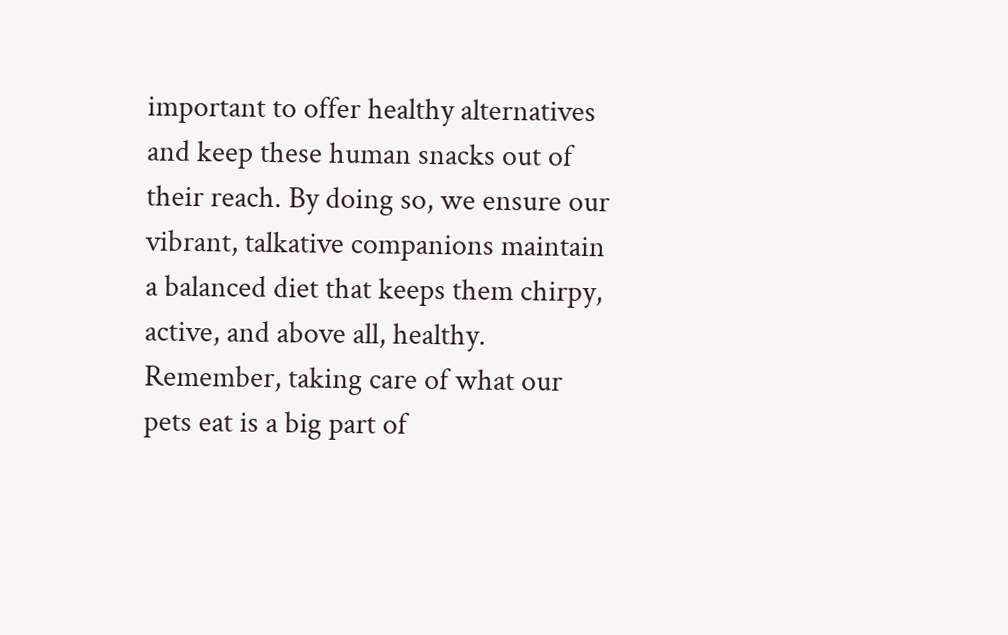important to offer healthy alternatives and keep these human snacks out of their reach. By doing so, we ensure our vibrant, talkative companions maintain a balanced diet that keeps them chirpy, active, and above all, healthy. Remember, taking care of what our pets eat is a big part of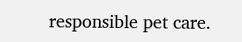responsible pet care.